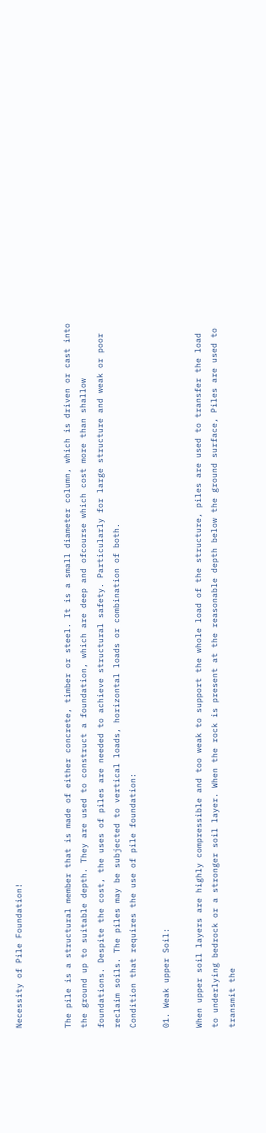Necessity of Pile Foundation!


The pile is a structural member that is made of either concrete, timber or steel. It is a small diameter column, which is driven or cast into the ground up to suitable depth. They are used to construct a foundation, which are deep and ofcourse which cost more than shallow foundations. Despite the cost, the uses of piles are needed to achieve structural safety. Particularly for large structure and weak or poor reclaim soils. The piles may be subjected to vertical loads, horizontal loads or combination of both.
Condition that requires the use of pile foundation:

01. Weak upper Soil:

When upper soil layers are highly compressible and too weak to support the whole load of the structure, piles are used to transfer the load to underlying bedrock or a stronger soil layer. When the rock is present at the reasonable depth below the ground surface, Piles are used to transmit the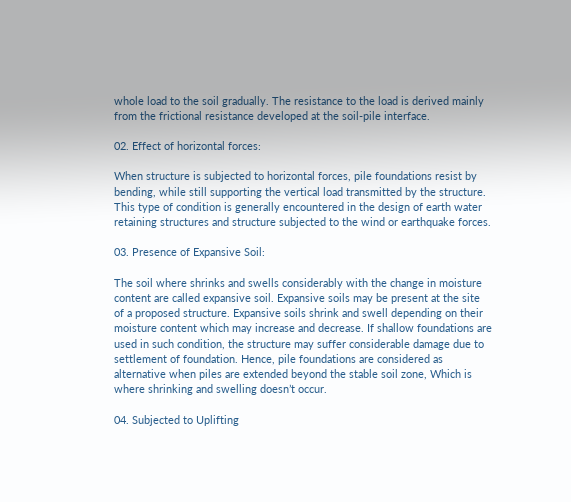whole load to the soil gradually. The resistance to the load is derived mainly from the frictional resistance developed at the soil-pile interface.

02. Effect of horizontal forces:

When structure is subjected to horizontal forces, pile foundations resist by bending, while still supporting the vertical load transmitted by the structure. This type of condition is generally encountered in the design of earth water retaining structures and structure subjected to the wind or earthquake forces.

03. Presence of Expansive Soil:

The soil where shrinks and swells considerably with the change in moisture content are called expansive soil. Expansive soils may be present at the site of a proposed structure. Expansive soils shrink and swell depending on their moisture content which may increase and decrease. If shallow foundations are used in such condition, the structure may suffer considerable damage due to settlement of foundation. Hence, pile foundations are considered as alternative when piles are extended beyond the stable soil zone, Which is where shrinking and swelling doesn’t occur.

04. Subjected to Uplifting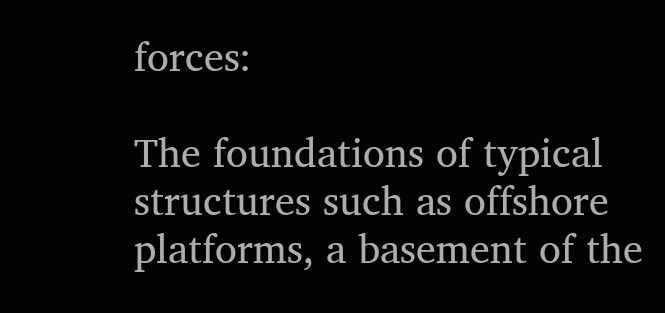forces:

The foundations of typical structures such as offshore platforms, a basement of the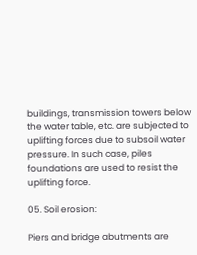buildings, transmission towers below the water table, etc. are subjected to uplifting forces due to subsoil water pressure. In such case, piles foundations are used to resist the uplifting force.

05. Soil erosion:

Piers and bridge abutments are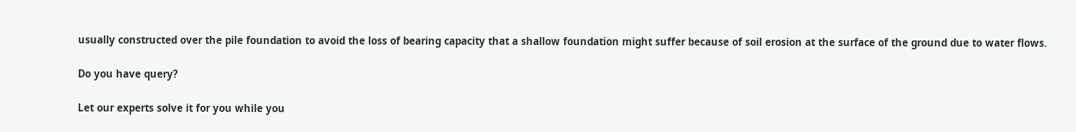usually constructed over the pile foundation to avoid the loss of bearing capacity that a shallow foundation might suffer because of soil erosion at the surface of the ground due to water flows.

Do you have query?

Let our experts solve it for you while you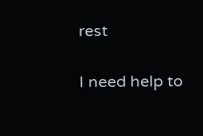rest

I need help to